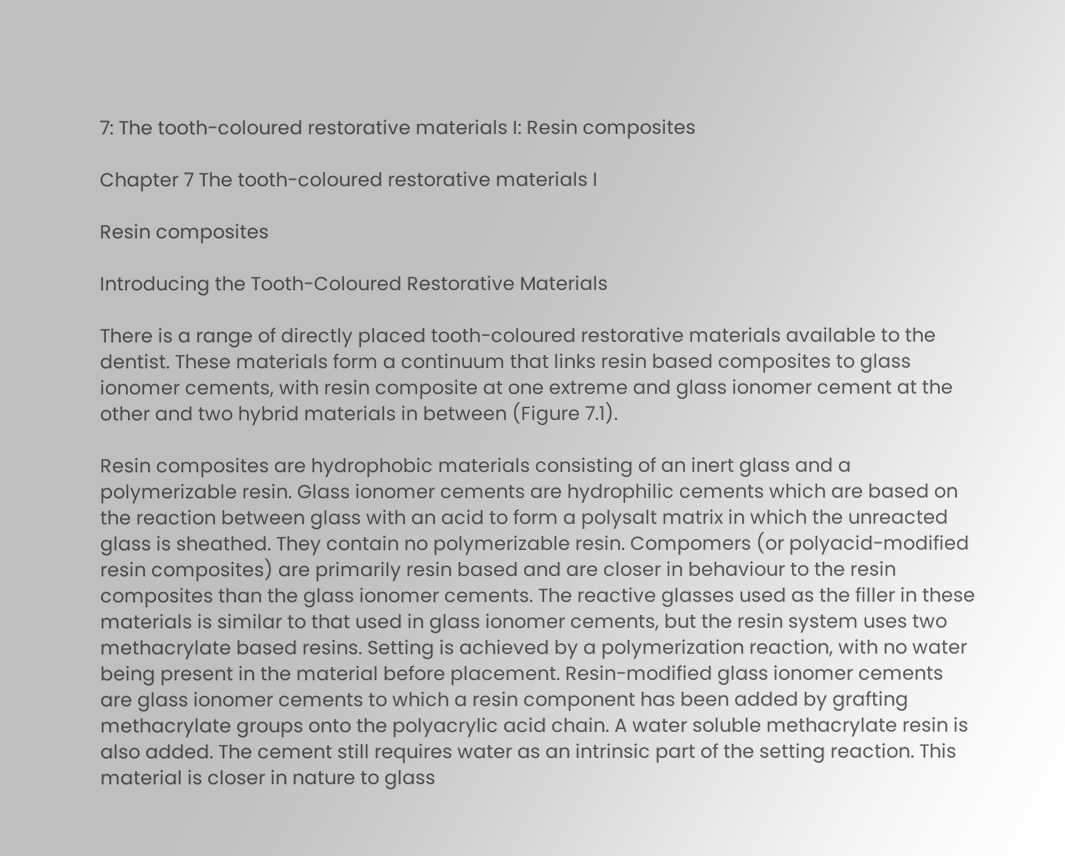7: The tooth-coloured restorative materials I: Resin composites

Chapter 7 The tooth-coloured restorative materials I

Resin composites

Introducing the Tooth-Coloured Restorative Materials

There is a range of directly placed tooth-coloured restorative materials available to the dentist. These materials form a continuum that links resin based composites to glass ionomer cements, with resin composite at one extreme and glass ionomer cement at the other and two hybrid materials in between (Figure 7.1).

Resin composites are hydrophobic materials consisting of an inert glass and a polymerizable resin. Glass ionomer cements are hydrophilic cements which are based on the reaction between glass with an acid to form a polysalt matrix in which the unreacted glass is sheathed. They contain no polymerizable resin. Compomers (or polyacid-modified resin composites) are primarily resin based and are closer in behaviour to the resin composites than the glass ionomer cements. The reactive glasses used as the filler in these materials is similar to that used in glass ionomer cements, but the resin system uses two methacrylate based resins. Setting is achieved by a polymerization reaction, with no water being present in the material before placement. Resin-modified glass ionomer cements are glass ionomer cements to which a resin component has been added by grafting methacrylate groups onto the polyacrylic acid chain. A water soluble methacrylate resin is also added. The cement still requires water as an intrinsic part of the setting reaction. This material is closer in nature to glass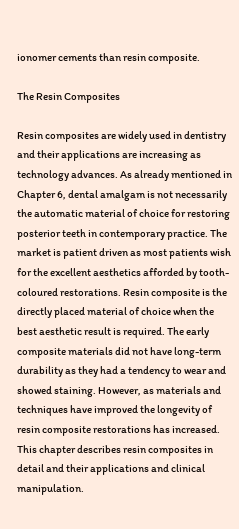ionomer cements than resin composite.

The Resin Composites

Resin composites are widely used in dentistry and their applications are increasing as technology advances. As already mentioned in Chapter 6, dental amalgam is not necessarily the automatic material of choice for restoring posterior teeth in contemporary practice. The market is patient driven as most patients wish for the excellent aesthetics afforded by tooth-coloured restorations. Resin composite is the directly placed material of choice when the best aesthetic result is required. The early composite materials did not have long-term durability as they had a tendency to wear and showed staining. However, as materials and techniques have improved the longevity of resin composite restorations has increased. This chapter describes resin composites in detail and their applications and clinical manipulation.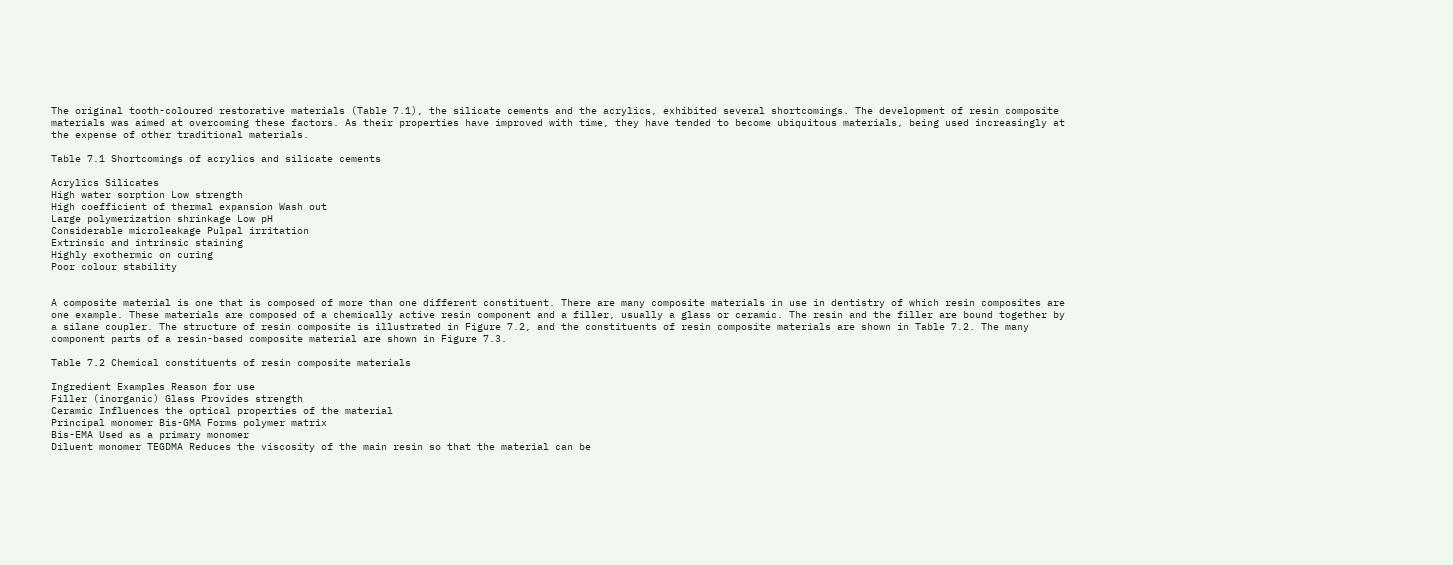The original tooth-coloured restorative materials (Table 7.1), the silicate cements and the acrylics, exhibited several shortcomings. The development of resin composite materials was aimed at overcoming these factors. As their properties have improved with time, they have tended to become ubiquitous materials, being used increasingly at the expense of other traditional materials.

Table 7.1 Shortcomings of acrylics and silicate cements

Acrylics Silicates
High water sorption Low strength
High coefficient of thermal expansion Wash out
Large polymerization shrinkage Low pH
Considerable microleakage Pulpal irritation
Extrinsic and intrinsic staining
Highly exothermic on curing
Poor colour stability


A composite material is one that is composed of more than one different constituent. There are many composite materials in use in dentistry of which resin composites are one example. These materials are composed of a chemically active resin component and a filler, usually a glass or ceramic. The resin and the filler are bound together by a silane coupler. The structure of resin composite is illustrated in Figure 7.2, and the constituents of resin composite materials are shown in Table 7.2. The many component parts of a resin-based composite material are shown in Figure 7.3.

Table 7.2 Chemical constituents of resin composite materials

Ingredient Examples Reason for use
Filler (inorganic) Glass Provides strength
Ceramic Influences the optical properties of the material
Principal monomer Bis-GMA Forms polymer matrix
Bis-EMA Used as a primary monomer
Diluent monomer TEGDMA Reduces the viscosity of the main resin so that the material can be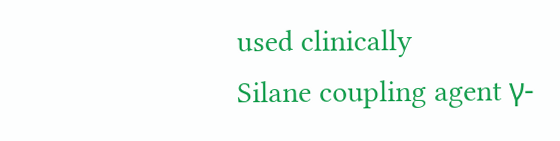used clinically
Silane coupling agent γ-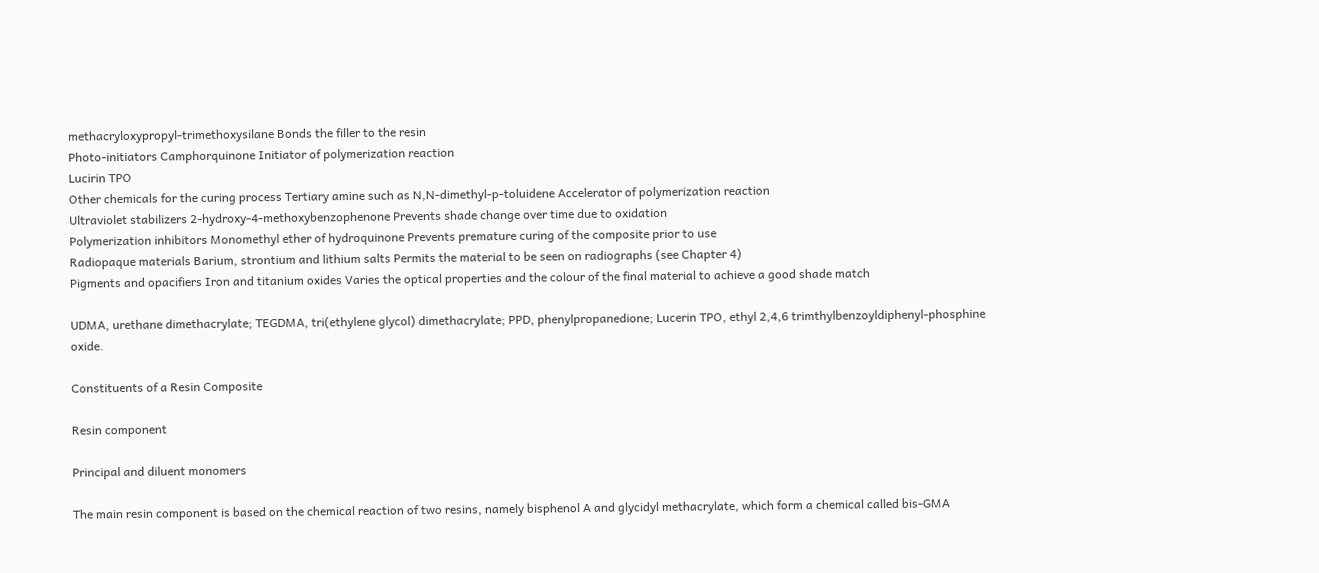methacryloxypropyl-trimethoxysilane Bonds the filler to the resin
Photo-initiators Camphorquinone Initiator of polymerization reaction
Lucirin TPO
Other chemicals for the curing process Tertiary amine such as N,N-dimethyl-p-toluidene Accelerator of polymerization reaction
Ultraviolet stabilizers 2-hydroxy-4-methoxybenzophenone Prevents shade change over time due to oxidation
Polymerization inhibitors Monomethyl ether of hydroquinone Prevents premature curing of the composite prior to use
Radiopaque materials Barium, strontium and lithium salts Permits the material to be seen on radiographs (see Chapter 4)
Pigments and opacifiers Iron and titanium oxides Varies the optical properties and the colour of the final material to achieve a good shade match

UDMA, urethane dimethacrylate; TEGDMA, tri(ethylene glycol) dimethacrylate; PPD, phenylpropanedione; Lucerin TPO, ethyl 2,4,6 trimthylbenzoyldiphenyl-phosphine oxide.

Constituents of a Resin Composite

Resin component

Principal and diluent monomers

The main resin component is based on the chemical reaction of two resins, namely bisphenol A and glycidyl methacrylate, which form a chemical called bis-GMA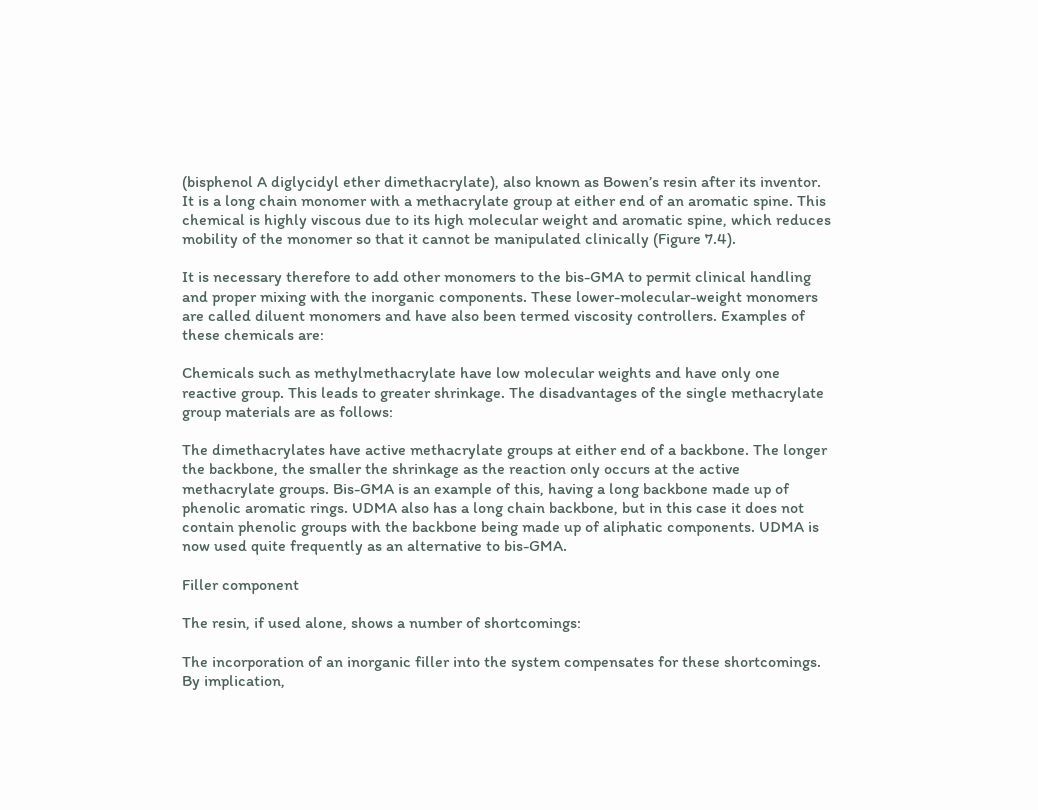(bisphenol A diglycidyl ether dimethacrylate), also known as Bowen’s resin after its inventor. It is a long chain monomer with a methacrylate group at either end of an aromatic spine. This chemical is highly viscous due to its high molecular weight and aromatic spine, which reduces mobility of the monomer so that it cannot be manipulated clinically (Figure 7.4).

It is necessary therefore to add other monomers to the bis-GMA to permit clinical handling and proper mixing with the inorganic components. These lower-molecular-weight monomers are called diluent monomers and have also been termed viscosity controllers. Examples of these chemicals are:

Chemicals such as methylmethacrylate have low molecular weights and have only one reactive group. This leads to greater shrinkage. The disadvantages of the single methacrylate group materials are as follows:

The dimethacrylates have active methacrylate groups at either end of a backbone. The longer the backbone, the smaller the shrinkage as the reaction only occurs at the active methacrylate groups. Bis-GMA is an example of this, having a long backbone made up of phenolic aromatic rings. UDMA also has a long chain backbone, but in this case it does not contain phenolic groups with the backbone being made up of aliphatic components. UDMA is now used quite frequently as an alternative to bis-GMA.

Filler component

The resin, if used alone, shows a number of shortcomings:

The incorporation of an inorganic filler into the system compensates for these shortcomings. By implication,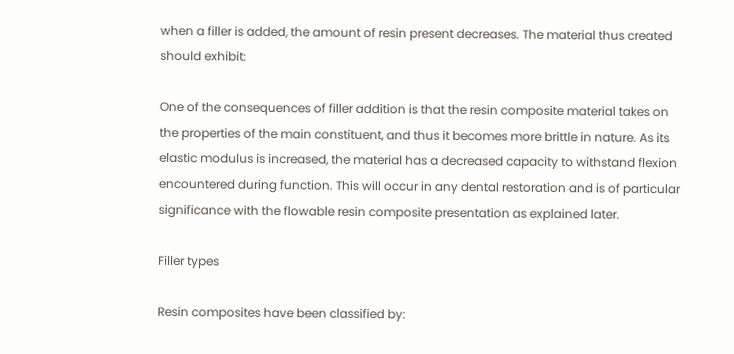when a filler is added, the amount of resin present decreases. The material thus created should exhibit:

One of the consequences of filler addition is that the resin composite material takes on the properties of the main constituent, and thus it becomes more brittle in nature. As its elastic modulus is increased, the material has a decreased capacity to withstand flexion encountered during function. This will occur in any dental restoration and is of particular significance with the flowable resin composite presentation as explained later.

Filler types

Resin composites have been classified by: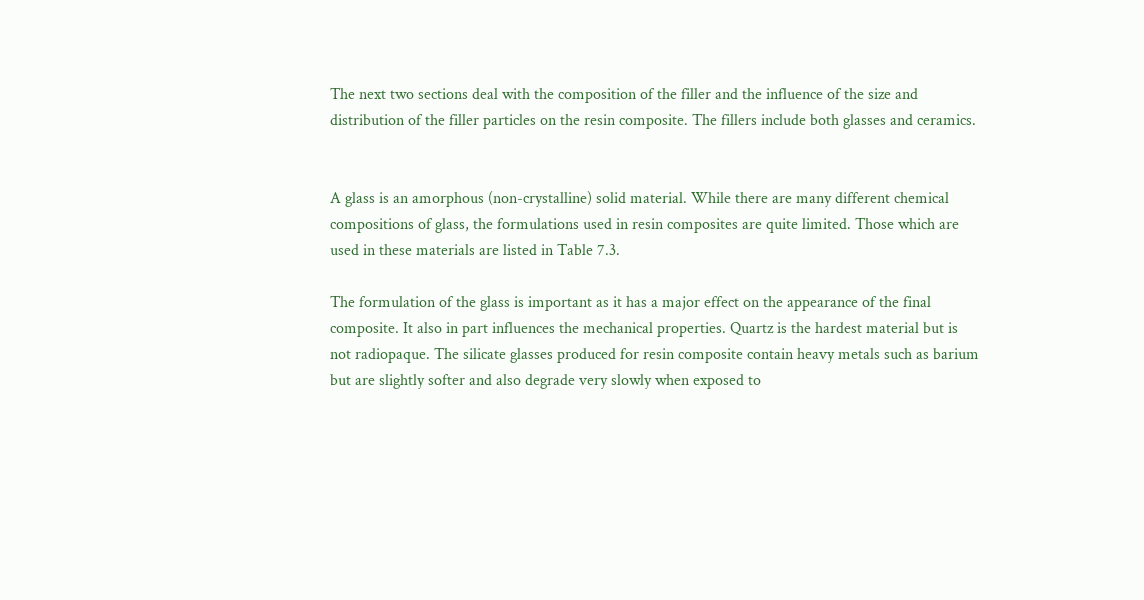The next two sections deal with the composition of the filler and the influence of the size and distribution of the filler particles on the resin composite. The fillers include both glasses and ceramics.


A glass is an amorphous (non-crystalline) solid material. While there are many different chemical compositions of glass, the formulations used in resin composites are quite limited. Those which are used in these materials are listed in Table 7.3.

The formulation of the glass is important as it has a major effect on the appearance of the final composite. It also in part influences the mechanical properties. Quartz is the hardest material but is not radiopaque. The silicate glasses produced for resin composite contain heavy metals such as barium but are slightly softer and also degrade very slowly when exposed to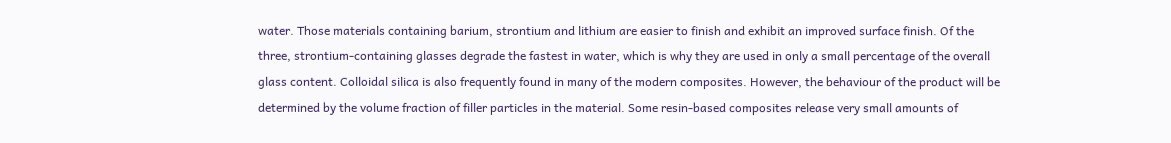water. Those materials containing barium, strontium and lithium are easier to finish and exhibit an improved surface finish. Of the three, strontium-containing glasses degrade the fastest in water, which is why they are used in only a small percentage of the overall glass content. Colloidal silica is also frequently found in many of the modern composites. However, the behaviour of the product will be determined by the volume fraction of filler particles in the material. Some resin-based composites release very small amounts of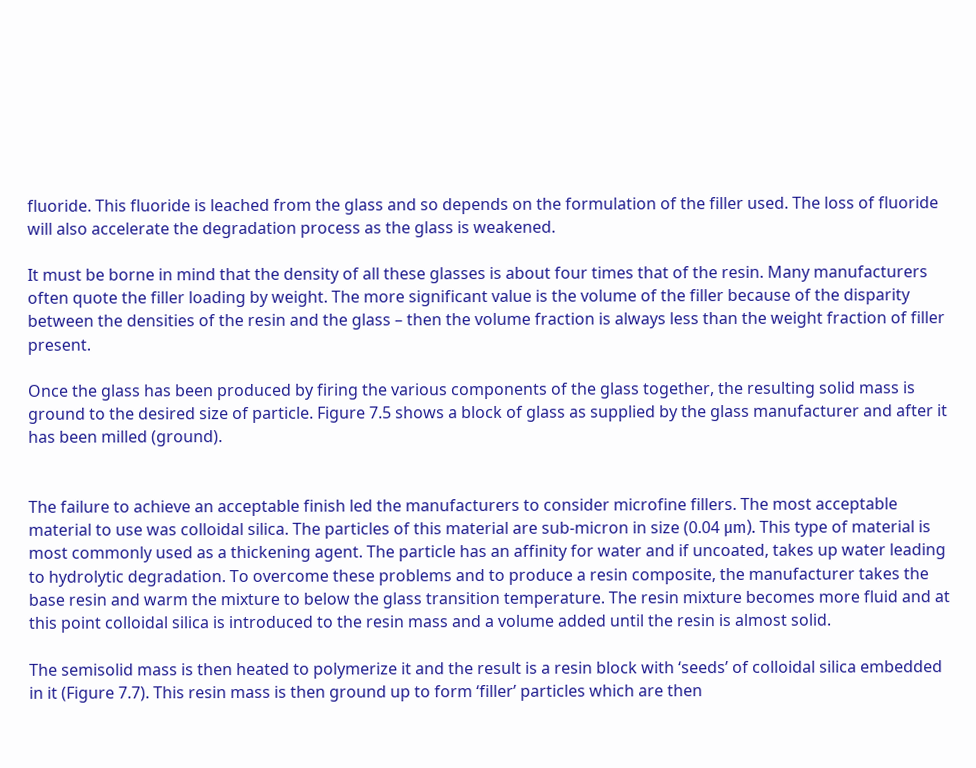fluoride. This fluoride is leached from the glass and so depends on the formulation of the filler used. The loss of fluoride will also accelerate the degradation process as the glass is weakened.

It must be borne in mind that the density of all these glasses is about four times that of the resin. Many manufacturers often quote the filler loading by weight. The more significant value is the volume of the filler because of the disparity between the densities of the resin and the glass – then the volume fraction is always less than the weight fraction of filler present.

Once the glass has been produced by firing the various components of the glass together, the resulting solid mass is ground to the desired size of particle. Figure 7.5 shows a block of glass as supplied by the glass manufacturer and after it has been milled (ground).


The failure to achieve an acceptable finish led the manufacturers to consider microfine fillers. The most acceptable material to use was colloidal silica. The particles of this material are sub-micron in size (0.04 μm). This type of material is most commonly used as a thickening agent. The particle has an affinity for water and if uncoated, takes up water leading to hydrolytic degradation. To overcome these problems and to produce a resin composite, the manufacturer takes the base resin and warm the mixture to below the glass transition temperature. The resin mixture becomes more fluid and at this point colloidal silica is introduced to the resin mass and a volume added until the resin is almost solid.

The semisolid mass is then heated to polymerize it and the result is a resin block with ‘seeds’ of colloidal silica embedded in it (Figure 7.7). This resin mass is then ground up to form ‘filler’ particles which are then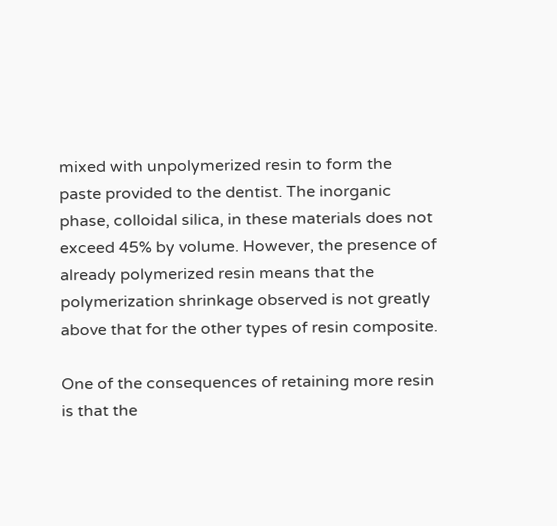mixed with unpolymerized resin to form the paste provided to the dentist. The inorganic phase, colloidal silica, in these materials does not exceed 45% by volume. However, the presence of already polymerized resin means that the polymerization shrinkage observed is not greatly above that for the other types of resin composite.

One of the consequences of retaining more resin is that the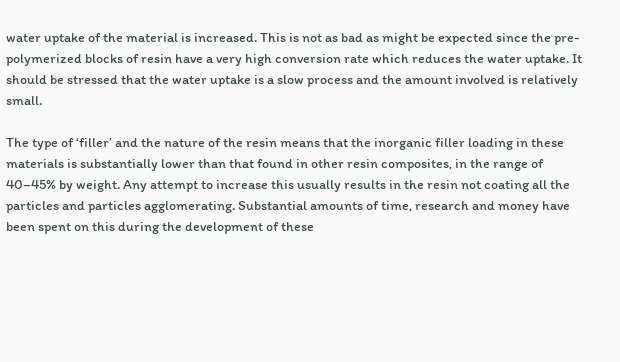water uptake of the material is increased. This is not as bad as might be expected since the pre-polymerized blocks of resin have a very high conversion rate which reduces the water uptake. It should be stressed that the water uptake is a slow process and the amount involved is relatively small.

The type of ‘filler’ and the nature of the resin means that the inorganic filler loading in these materials is substantially lower than that found in other resin composites, in the range of 40–45% by weight. Any attempt to increase this usually results in the resin not coating all the particles and particles agglomerating. Substantial amounts of time, research and money have been spent on this during the development of these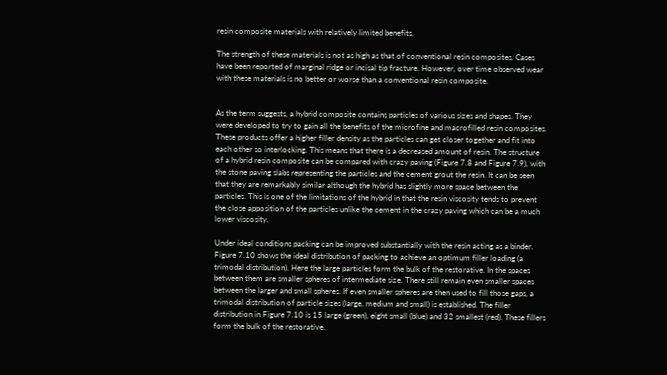resin composite materials with relatively limited benefits.

The strength of these materials is not as high as that of conventional resin composites. Cases have been reported of marginal ridge or incisal tip fracture. However, over time observed wear with these materials is no better or worse than a conventional resin composite.


As the term suggests, a hybrid composite contains particles of various sizes and shapes. They were developed to try to gain all the benefits of the microfine and macrofilled resin composites. These products offer a higher filler density as the particles can get closer together and fit into each other so interlocking. This means that there is a decreased amount of resin. The structure of a hybrid resin composite can be compared with crazy paving (Figure 7.8 and Figure 7.9), with the stone paving slabs representing the particles and the cement grout the resin. It can be seen that they are remarkably similar although the hybrid has slightly more space between the particles. This is one of the limitations of the hybrid in that the resin viscosity tends to prevent the close apposition of the particles unlike the cement in the crazy paving which can be a much lower viscosity.

Under ideal conditions packing can be improved substantially with the resin acting as a binder. Figure 7.10 shows the ideal distribution of packing to achieve an optimum filler loading (a trimodal distribution). Here the large particles form the bulk of the restorative. In the spaces between them are smaller spheres of intermediate size. There still remain even smaller spaces between the larger and small spheres. If even smaller spheres are then used to fill those gaps, a trimodal distribution of particle sizes (large, medium and small) is established. The filler distribution in Figure 7.10 is 15 large (green), eight small (blue) and 32 smallest (red). These fillers form the bulk of the restorative.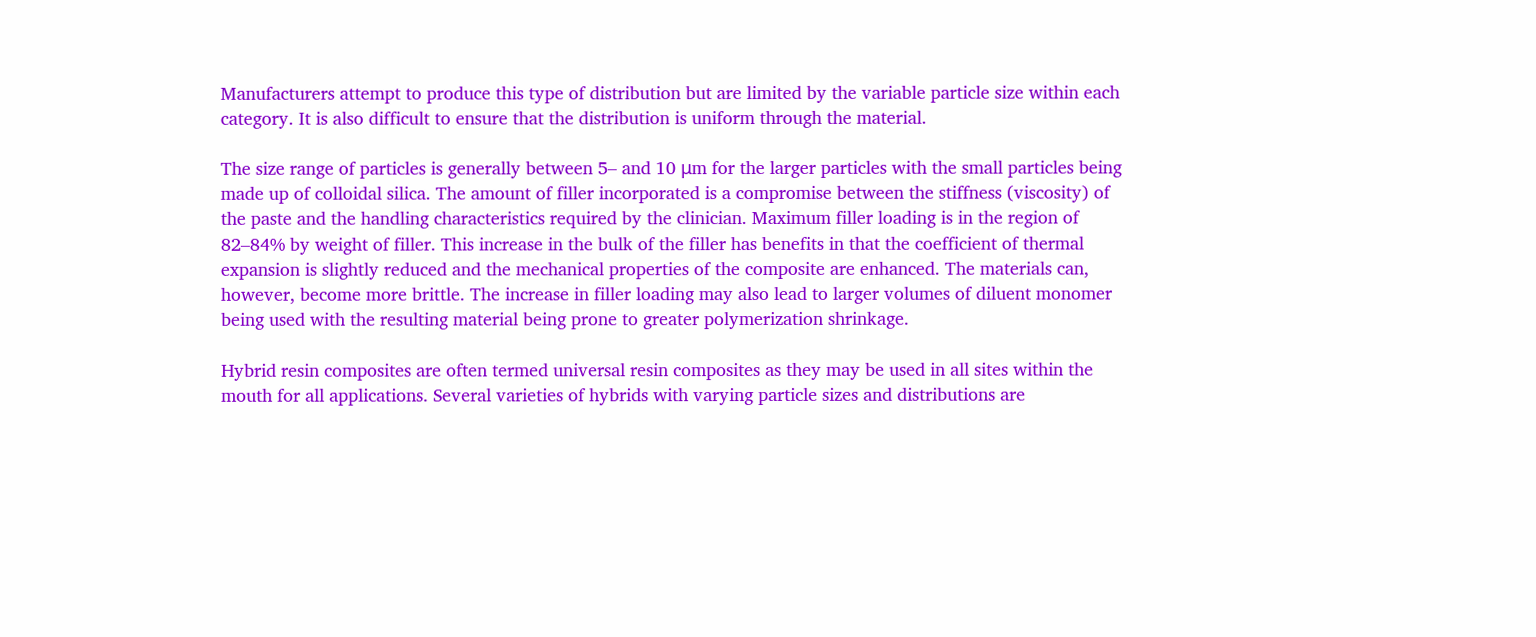Manufacturers attempt to produce this type of distribution but are limited by the variable particle size within each category. It is also difficult to ensure that the distribution is uniform through the material.

The size range of particles is generally between 5– and 10 μm for the larger particles with the small particles being made up of colloidal silica. The amount of filler incorporated is a compromise between the stiffness (viscosity) of the paste and the handling characteristics required by the clinician. Maximum filler loading is in the region of 82–84% by weight of filler. This increase in the bulk of the filler has benefits in that the coefficient of thermal expansion is slightly reduced and the mechanical properties of the composite are enhanced. The materials can, however, become more brittle. The increase in filler loading may also lead to larger volumes of diluent monomer being used with the resulting material being prone to greater polymerization shrinkage.

Hybrid resin composites are often termed universal resin composites as they may be used in all sites within the mouth for all applications. Several varieties of hybrids with varying particle sizes and distributions are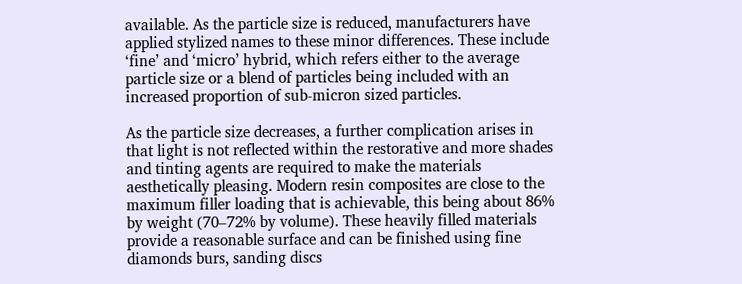available. As the particle size is reduced, manufacturers have applied stylized names to these minor differences. These include ‘fine’ and ‘micro’ hybrid, which refers either to the average particle size or a blend of particles being included with an increased proportion of sub-micron sized particles.

As the particle size decreases, a further complication arises in that light is not reflected within the restorative and more shades and tinting agents are required to make the materials aesthetically pleasing. Modern resin composites are close to the maximum filler loading that is achievable, this being about 86% by weight (70–72% by volume). These heavily filled materials provide a reasonable surface and can be finished using fine diamonds burs, sanding discs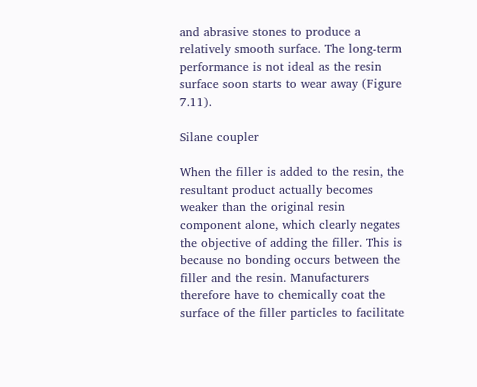and abrasive stones to produce a relatively smooth surface. The long-term performance is not ideal as the resin surface soon starts to wear away (Figure 7.11).

Silane coupler

When the filler is added to the resin, the resultant product actually becomes weaker than the original resin component alone, which clearly negates the objective of adding the filler. This is because no bonding occurs between the filler and the resin. Manufacturers therefore have to chemically coat the surface of the filler particles to facilitate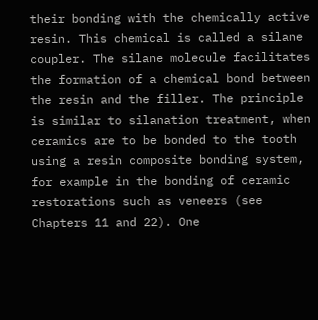their bonding with the chemically active resin. This chemical is called a silane coupler. The silane molecule facilitates the formation of a chemical bond between the resin and the filler. The principle is similar to silanation treatment, when ceramics are to be bonded to the tooth using a resin composite bonding system, for example in the bonding of ceramic restorations such as veneers (see Chapters 11 and 22). One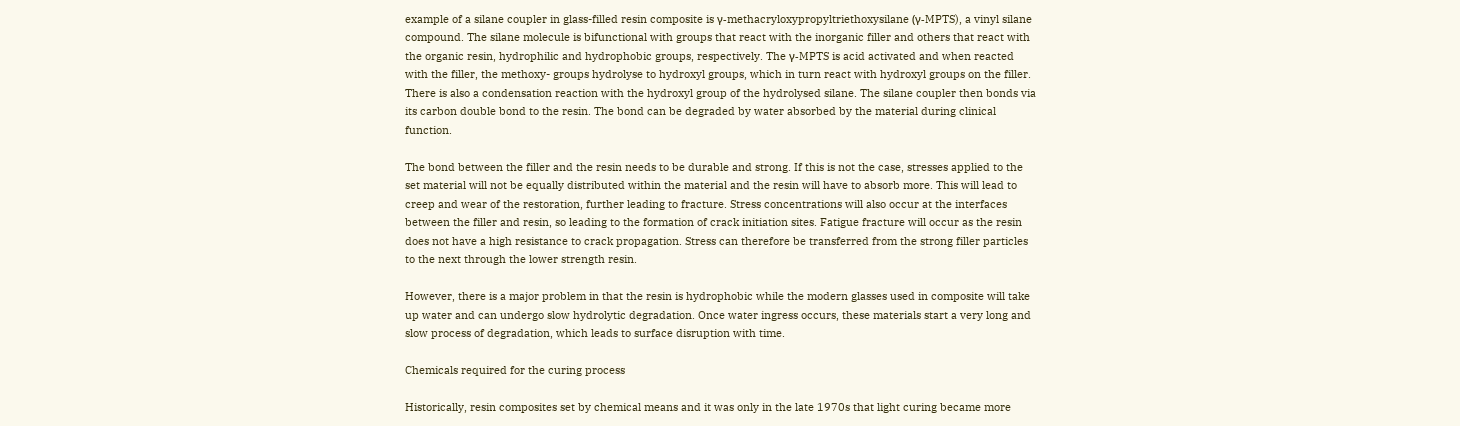example of a silane coupler in glass-filled resin composite is γ-methacryloxypropyltriethoxysilane (γ-MPTS), a vinyl silane compound. The silane molecule is bifunctional with groups that react with the inorganic filler and others that react with the organic resin, hydrophilic and hydrophobic groups, respectively. The γ-MPTS is acid activated and when reacted with the filler, the methoxy- groups hydrolyse to hydroxyl groups, which in turn react with hydroxyl groups on the filler. There is also a condensation reaction with the hydroxyl group of the hydrolysed silane. The silane coupler then bonds via its carbon double bond to the resin. The bond can be degraded by water absorbed by the material during clinical function.

The bond between the filler and the resin needs to be durable and strong. If this is not the case, stresses applied to the set material will not be equally distributed within the material and the resin will have to absorb more. This will lead to creep and wear of the restoration, further leading to fracture. Stress concentrations will also occur at the interfaces between the filler and resin, so leading to the formation of crack initiation sites. Fatigue fracture will occur as the resin does not have a high resistance to crack propagation. Stress can therefore be transferred from the strong filler particles to the next through the lower strength resin.

However, there is a major problem in that the resin is hydrophobic while the modern glasses used in composite will take up water and can undergo slow hydrolytic degradation. Once water ingress occurs, these materials start a very long and slow process of degradation, which leads to surface disruption with time.

Chemicals required for the curing process

Historically, resin composites set by chemical means and it was only in the late 1970s that light curing became more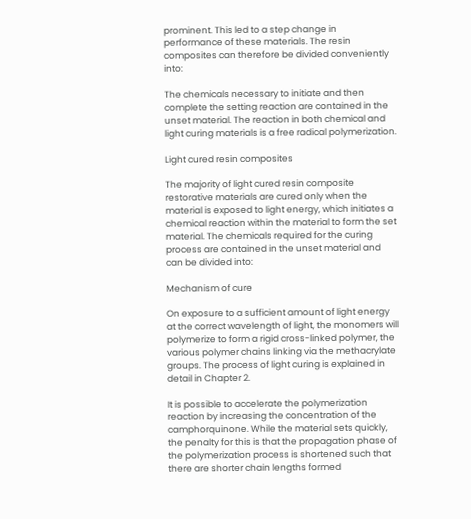prominent. This led to a step change in performance of these materials. The resin composites can therefore be divided conveniently into:

The chemicals necessary to initiate and then complete the setting reaction are contained in the unset material. The reaction in both chemical and light curing materials is a free radical polymerization.

Light cured resin composites

The majority of light cured resin composite restorative materials are cured only when the material is exposed to light energy, which initiates a chemical reaction within the material to form the set material. The chemicals required for the curing process are contained in the unset material and can be divided into:

Mechanism of cure

On exposure to a sufficient amount of light energy at the correct wavelength of light, the monomers will polymerize to form a rigid cross-linked polymer, the various polymer chains linking via the methacrylate groups. The process of light curing is explained in detail in Chapter 2.

It is possible to accelerate the polymerization reaction by increasing the concentration of the camphorquinone. While the material sets quickly, the penalty for this is that the propagation phase of the polymerization process is shortened such that there are shorter chain lengths formed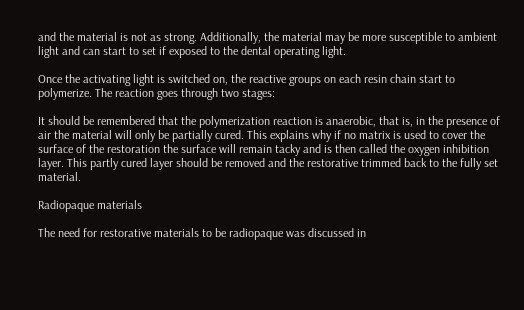and the material is not as strong. Additionally, the material may be more susceptible to ambient light and can start to set if exposed to the dental operating light.

Once the activating light is switched on, the reactive groups on each resin chain start to polymerize. The reaction goes through two stages:

It should be remembered that the polymerization reaction is anaerobic, that is, in the presence of air the material will only be partially cured. This explains why if no matrix is used to cover the surface of the restoration the surface will remain tacky and is then called the oxygen inhibition layer. This partly cured layer should be removed and the restorative trimmed back to the fully set material.

Radiopaque materials

The need for restorative materials to be radiopaque was discussed in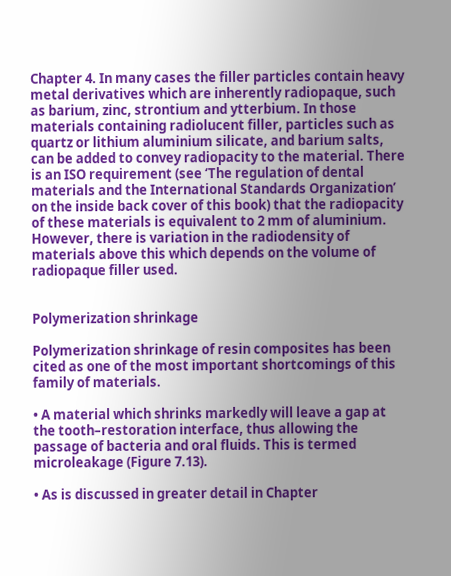Chapter 4. In many cases the filler particles contain heavy metal derivatives which are inherently radiopaque, such as barium, zinc, strontium and ytterbium. In those materials containing radiolucent filler, particles such as quartz or lithium aluminium silicate, and barium salts, can be added to convey radiopacity to the material. There is an ISO requirement (see ‘The regulation of dental materials and the International Standards Organization’ on the inside back cover of this book) that the radiopacity of these materials is equivalent to 2 mm of aluminium. However, there is variation in the radiodensity of materials above this which depends on the volume of radiopaque filler used.


Polymerization shrinkage

Polymerization shrinkage of resin composites has been cited as one of the most important shortcomings of this family of materials.

• A material which shrinks markedly will leave a gap at the tooth–restoration interface, thus allowing the passage of bacteria and oral fluids. This is termed microleakage (Figure 7.13).

• As is discussed in greater detail in Chapter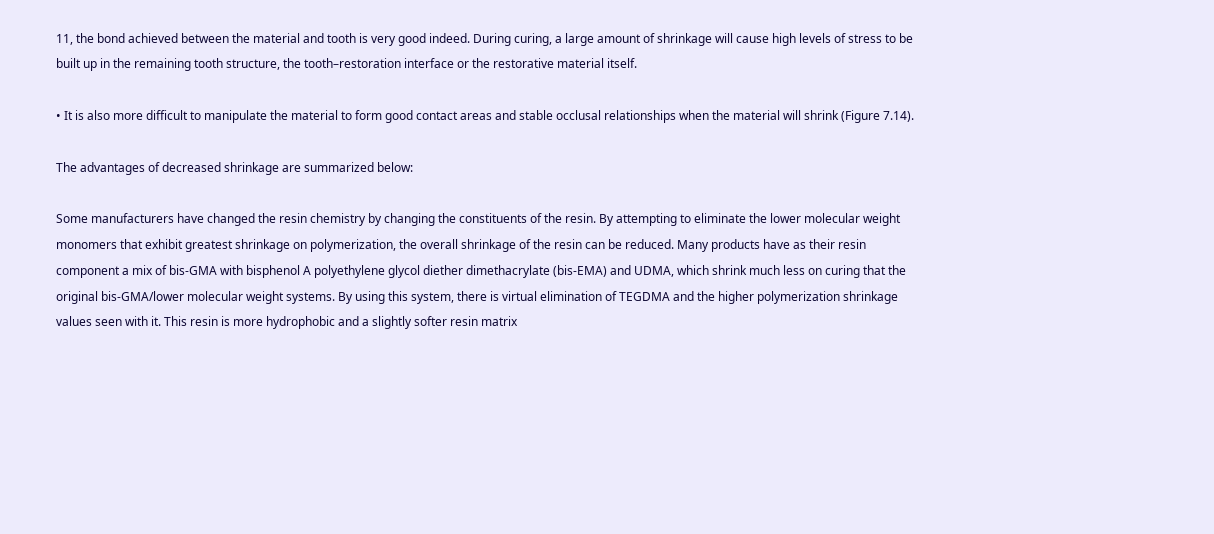11, the bond achieved between the material and tooth is very good indeed. During curing, a large amount of shrinkage will cause high levels of stress to be built up in the remaining tooth structure, the tooth–restoration interface or the restorative material itself.

• It is also more difficult to manipulate the material to form good contact areas and stable occlusal relationships when the material will shrink (Figure 7.14).

The advantages of decreased shrinkage are summarized below:

Some manufacturers have changed the resin chemistry by changing the constituents of the resin. By attempting to eliminate the lower molecular weight monomers that exhibit greatest shrinkage on polymerization, the overall shrinkage of the resin can be reduced. Many products have as their resin component a mix of bis-GMA with bisphenol A polyethylene glycol diether dimethacrylate (bis-EMA) and UDMA, which shrink much less on curing that the original bis-GMA/lower molecular weight systems. By using this system, there is virtual elimination of TEGDMA and the higher polymerization shrinkage values seen with it. This resin is more hydrophobic and a slightly softer resin matrix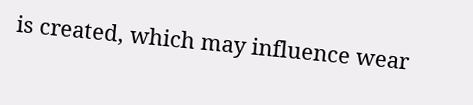is created, which may influence wear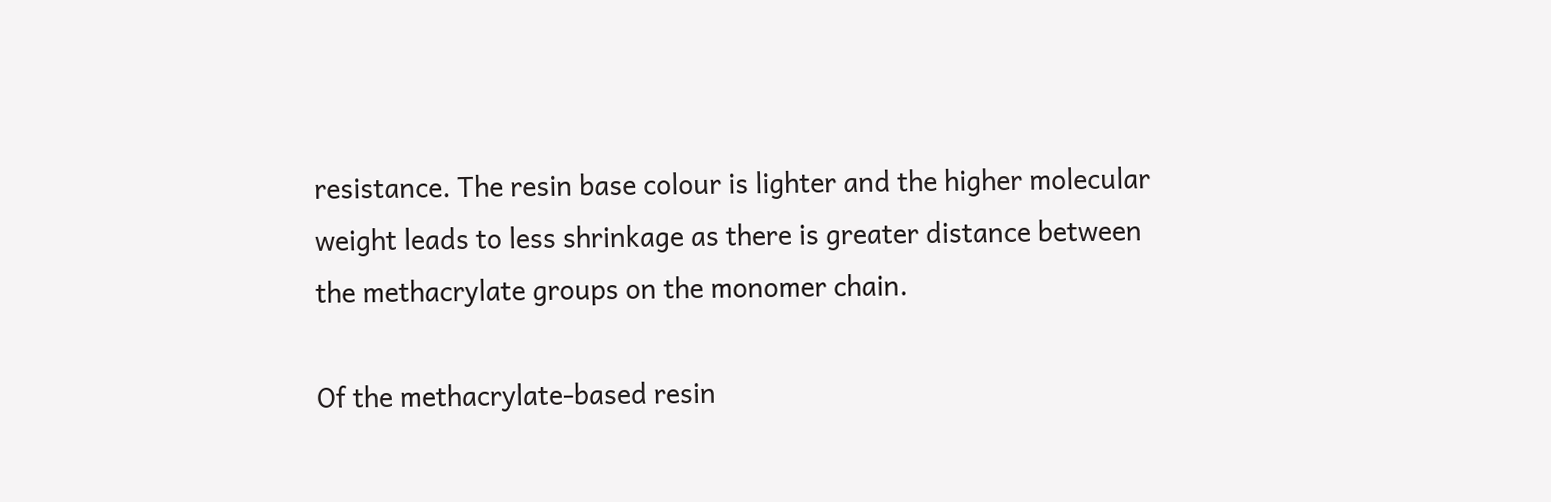resistance. The resin base colour is lighter and the higher molecular weight leads to less shrinkage as there is greater distance between the methacrylate groups on the monomer chain.

Of the methacrylate-based resin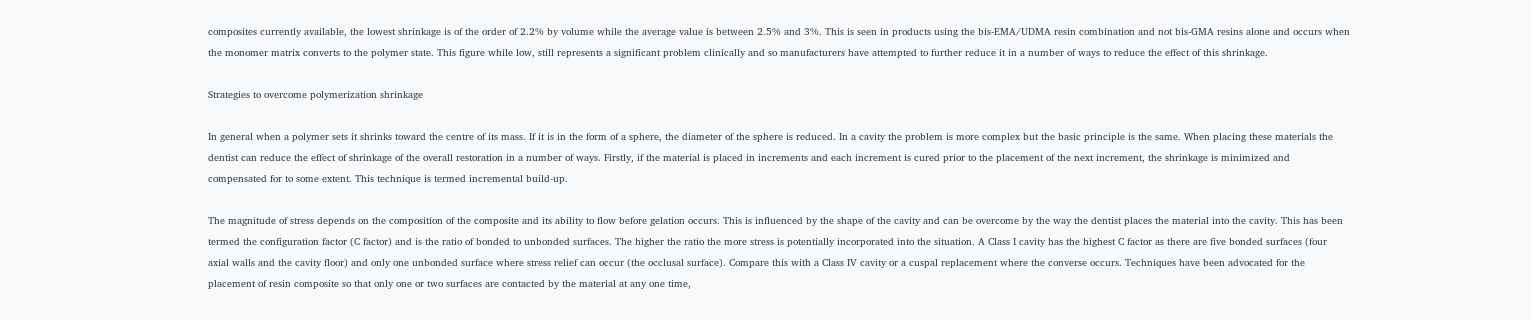composites currently available, the lowest shrinkage is of the order of 2.2% by volume while the average value is between 2.5% and 3%. This is seen in products using the bis-EMA/UDMA resin combination and not bis-GMA resins alone and occurs when the monomer matrix converts to the polymer state. This figure while low, still represents a significant problem clinically and so manufacturers have attempted to further reduce it in a number of ways to reduce the effect of this shrinkage.

Strategies to overcome polymerization shrinkage

In general when a polymer sets it shrinks toward the centre of its mass. If it is in the form of a sphere, the diameter of the sphere is reduced. In a cavity the problem is more complex but the basic principle is the same. When placing these materials the dentist can reduce the effect of shrinkage of the overall restoration in a number of ways. Firstly, if the material is placed in increments and each increment is cured prior to the placement of the next increment, the shrinkage is minimized and compensated for to some extent. This technique is termed incremental build-up.

The magnitude of stress depends on the composition of the composite and its ability to flow before gelation occurs. This is influenced by the shape of the cavity and can be overcome by the way the dentist places the material into the cavity. This has been termed the configuration factor (C factor) and is the ratio of bonded to unbonded surfaces. The higher the ratio the more stress is potentially incorporated into the situation. A Class I cavity has the highest C factor as there are five bonded surfaces (four axial walls and the cavity floor) and only one unbonded surface where stress relief can occur (the occlusal surface). Compare this with a Class IV cavity or a cuspal replacement where the converse occurs. Techniques have been advocated for the placement of resin composite so that only one or two surfaces are contacted by the material at any one time,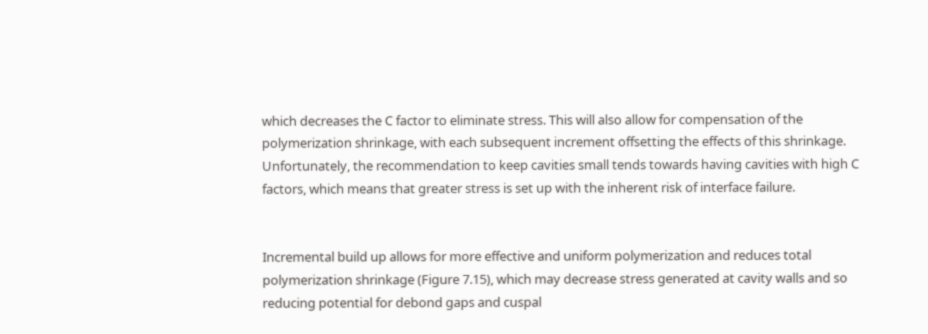which decreases the C factor to eliminate stress. This will also allow for compensation of the polymerization shrinkage, with each subsequent increment offsetting the effects of this shrinkage. Unfortunately, the recommendation to keep cavities small tends towards having cavities with high C factors, which means that greater stress is set up with the inherent risk of interface failure.


Incremental build up allows for more effective and uniform polymerization and reduces total polymerization shrinkage (Figure 7.15), which may decrease stress generated at cavity walls and so reducing potential for debond gaps and cuspal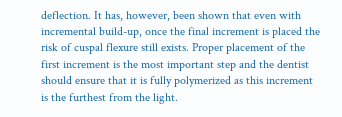deflection. It has, however, been shown that even with incremental build-up, once the final increment is placed the risk of cuspal flexure still exists. Proper placement of the first increment is the most important step and the dentist should ensure that it is fully polymerized as this increment is the furthest from the light.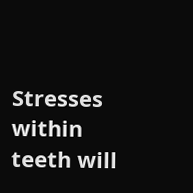Stresses within teeth will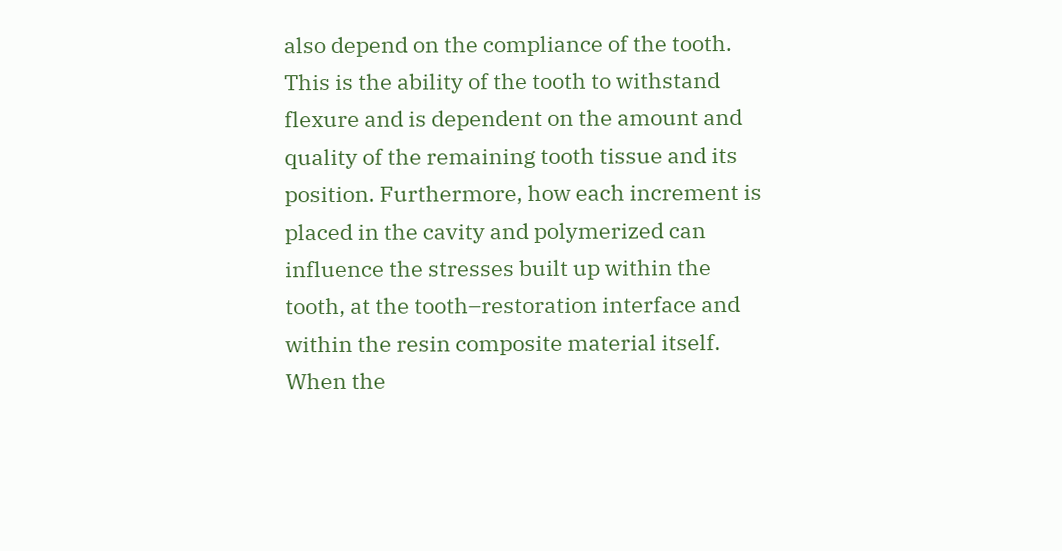also depend on the compliance of the tooth. This is the ability of the tooth to withstand flexure and is dependent on the amount and quality of the remaining tooth tissue and its position. Furthermore, how each increment is placed in the cavity and polymerized can influence the stresses built up within the tooth, at the tooth–restoration interface and within the resin composite material itself. When the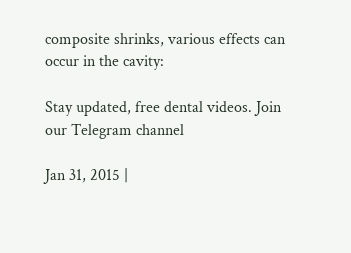composite shrinks, various effects can occur in the cavity:

Stay updated, free dental videos. Join our Telegram channel

Jan 31, 2015 |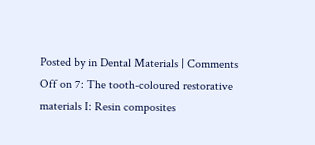Posted by in Dental Materials | Comments Off on 7: The tooth-coloured restorative materials I: Resin composites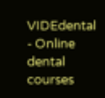VIDEdental - Online dental courses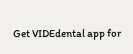Get VIDEdental app for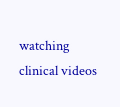watching clinical videos